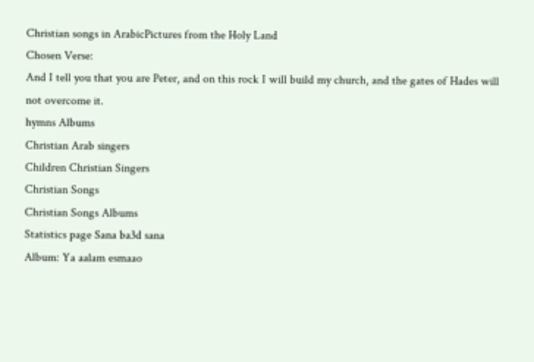Christian songs in ArabicPictures from the Holy Land
Chosen Verse:
And I tell you that you are Peter, and on this rock I will build my church, and the gates of Hades will not overcome it.
hymns Albums
Christian Arab singers
Children Christian Singers
Christian Songs
Christian Songs Albums
Statistics page Sana ba3d sana
Album: Ya aalam esmaao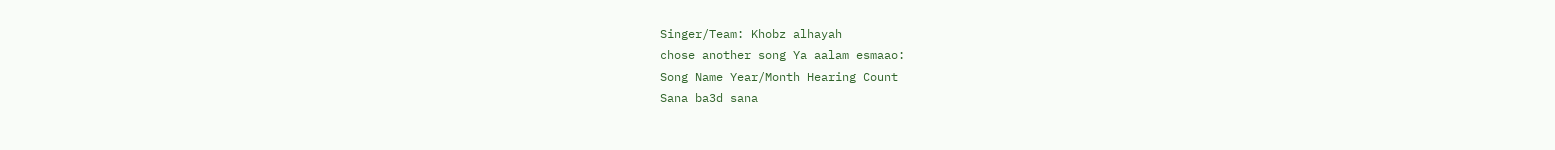Singer/Team: Khobz alhayah
chose another song Ya aalam esmaao:
Song Name Year/Month Hearing Count
Sana ba3d sana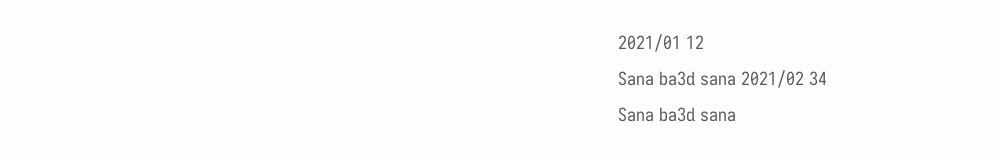2021/01 12
Sana ba3d sana 2021/02 34
Sana ba3d sana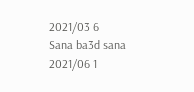2021/03 6
Sana ba3d sana 2021/06 1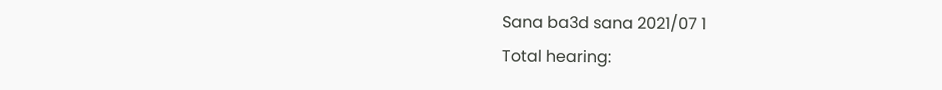Sana ba3d sana 2021/07 1
Total hearing: